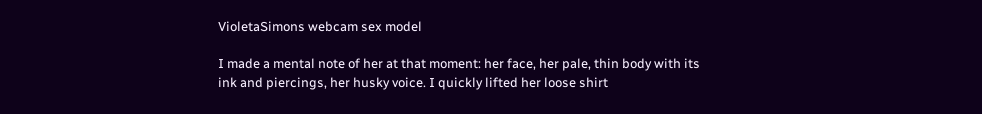VioletaSimons webcam sex model

I made a mental note of her at that moment: her face, her pale, thin body with its ink and piercings, her husky voice. I quickly lifted her loose shirt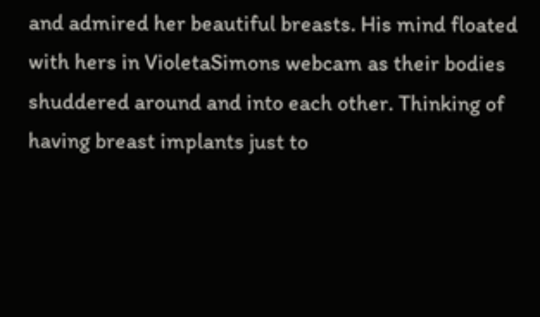and admired her beautiful breasts. His mind floated with hers in VioletaSimons webcam as their bodies shuddered around and into each other. Thinking of having breast implants just to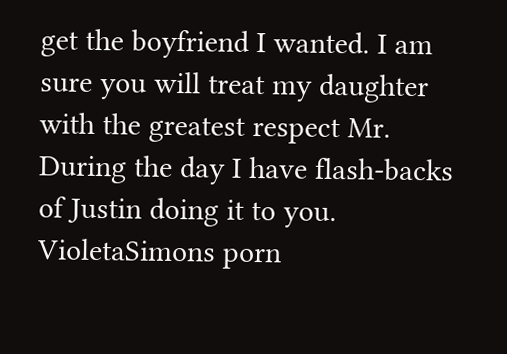get the boyfriend I wanted. I am sure you will treat my daughter with the greatest respect Mr. During the day I have flash-backs of Justin doing it to you. VioletaSimons porn